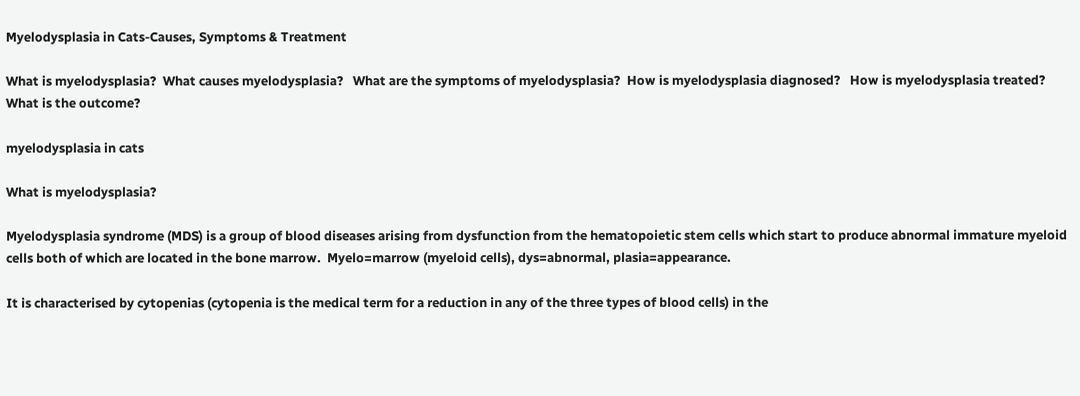Myelodysplasia in Cats-Causes, Symptoms & Treatment

What is myelodysplasia?  What causes myelodysplasia?   What are the symptoms of myelodysplasia?  How is myelodysplasia diagnosed?   How is myelodysplasia treated?   What is the outcome?

myelodysplasia in cats

What is myelodysplasia?

Myelodysplasia syndrome (MDS) is a group of blood diseases arising from dysfunction from the hematopoietic stem cells which start to produce abnormal immature myeloid cells both of which are located in the bone marrow.  Myelo=marrow (myeloid cells), dys=abnormal, plasia=appearance.

It is characterised by cytopenias (cytopenia is the medical term for a reduction in any of the three types of blood cells) in the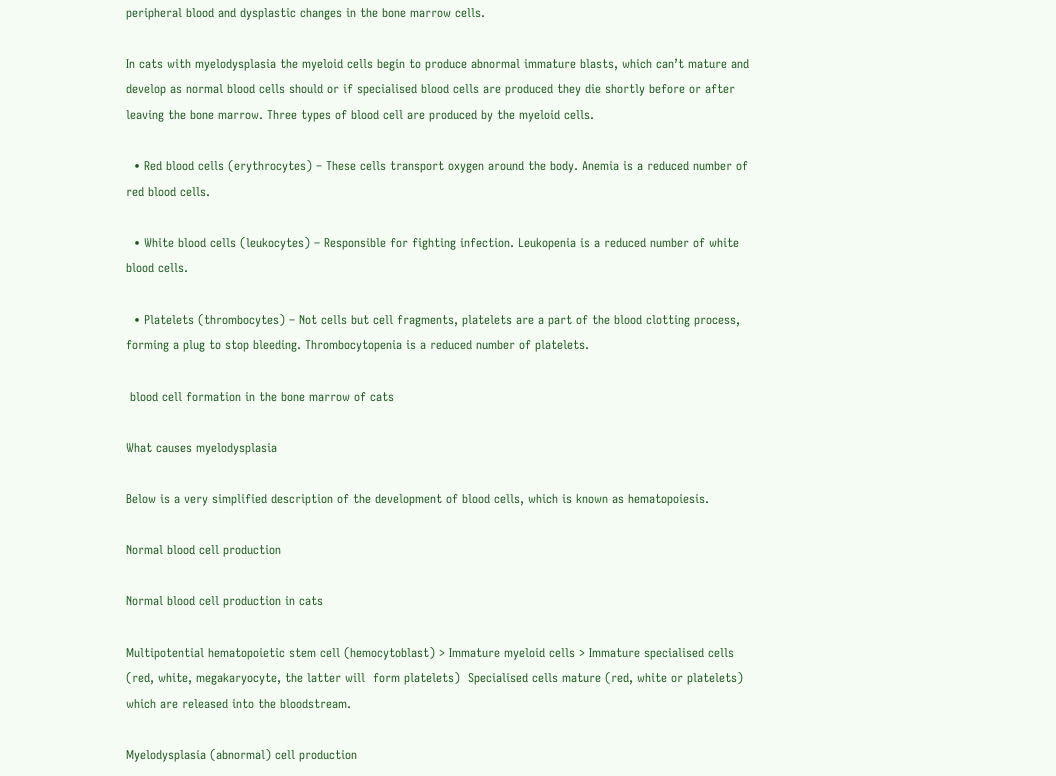peripheral blood and dysplastic changes in the bone marrow cells.

In cats with myelodysplasia the myeloid cells begin to produce abnormal immature blasts, which can’t mature and develop as normal blood cells should or if specialised blood cells are produced they die shortly before or after leaving the bone marrow. Three types of blood cell are produced by the myeloid cells.

  • Red blood cells (erythrocytes) – These cells transport oxygen around the body. Anemia is a reduced number of red blood cells.

  • White blood cells (leukocytes) – Responsible for fighting infection. Leukopenia is a reduced number of white blood cells.

  • Platelets (thrombocytes) – Not cells but cell fragments, platelets are a part of the blood clotting process, forming a plug to stop bleeding. Thrombocytopenia is a reduced number of platelets.

 blood cell formation in the bone marrow of cats

What causes myelodysplasia

Below is a very simplified description of the development of blood cells, which is known as hematopoiesis.

Normal blood cell production

Normal blood cell production in cats

Multipotential hematopoietic stem cell (hemocytoblast) > Immature myeloid cells > Immature specialised cells (red, white, megakaryocyte, the latter will  form platelets)  Specialised cells mature (red, white or platelets) which are released into the bloodstream.

Myelodysplasia (abnormal) cell production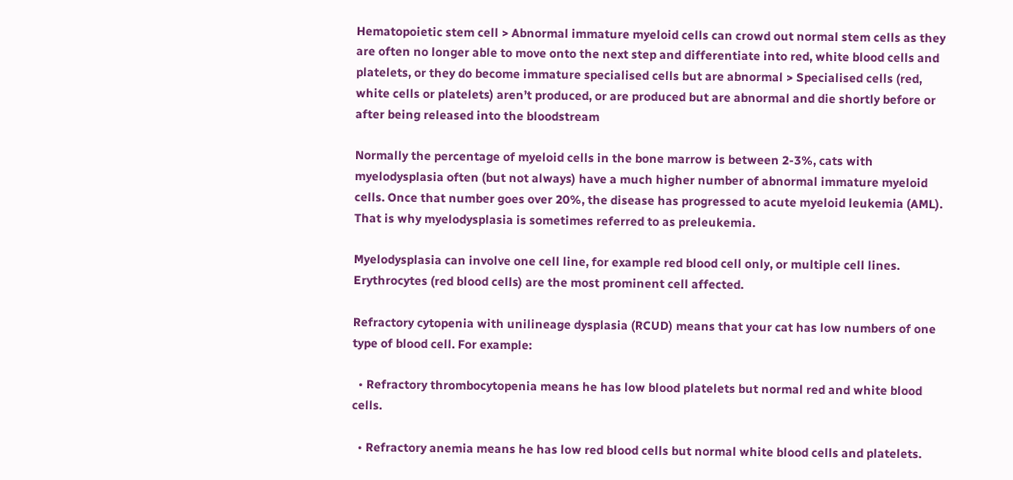Hematopoietic stem cell > Abnormal immature myeloid cells can crowd out normal stem cells as they are often no longer able to move onto the next step and differentiate into red, white blood cells and platelets, or they do become immature specialised cells but are abnormal > Specialised cells (red, white cells or platelets) aren’t produced, or are produced but are abnormal and die shortly before or after being released into the bloodstream

Normally the percentage of myeloid cells in the bone marrow is between 2-3%, cats with myelodysplasia often (but not always) have a much higher number of abnormal immature myeloid cells. Once that number goes over 20%, the disease has progressed to acute myeloid leukemia (AML). That is why myelodysplasia is sometimes referred to as preleukemia.

Myelodysplasia can involve one cell line, for example red blood cell only, or multiple cell lines. Erythrocytes (red blood cells) are the most prominent cell affected.

Refractory cytopenia with unilineage dysplasia (RCUD) means that your cat has low numbers of one type of blood cell. For example:

  • Refractory thrombocytopenia means he has low blood platelets but normal red and white blood cells.

  • Refractory anemia means he has low red blood cells but normal white blood cells and platelets.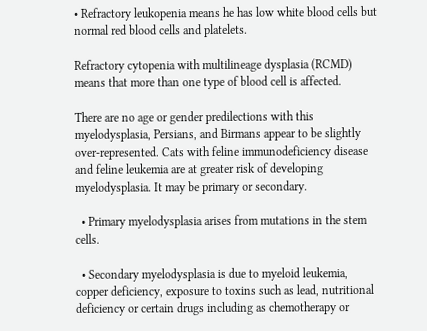• Refractory leukopenia means he has low white blood cells but normal red blood cells and platelets.

Refractory cytopenia with multilineage dysplasia (RCMD) means that more than one type of blood cell is affected.

There are no age or gender predilections with this myelodysplasia, Persians, and Birmans appear to be slightly over-represented. Cats with feline immunodeficiency disease and feline leukemia are at greater risk of developing myelodysplasia. It may be primary or secondary.

  • Primary myelodysplasia arises from mutations in the stem cells.

  • Secondary myelodysplasia is due to myeloid leukemia, copper deficiency, exposure to toxins such as lead, nutritional deficiency or certain drugs including as chemotherapy or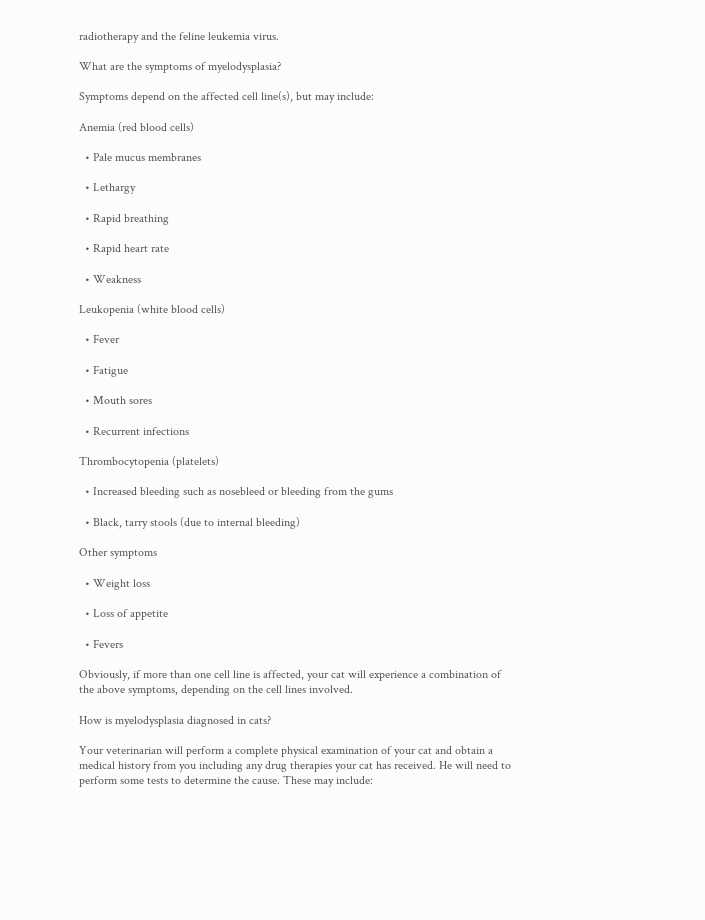radiotherapy and the feline leukemia virus.

What are the symptoms of myelodysplasia?

Symptoms depend on the affected cell line(s), but may include:

Anemia (red blood cells)

  • Pale mucus membranes

  • Lethargy

  • Rapid breathing

  • Rapid heart rate

  • Weakness

Leukopenia (white blood cells)

  • Fever

  • Fatigue

  • Mouth sores

  • Recurrent infections

Thrombocytopenia (platelets)

  • Increased bleeding such as nosebleed or bleeding from the gums

  • Black, tarry stools (due to internal bleeding)

Other symptoms

  • Weight loss

  • Loss of appetite

  • Fevers

Obviously, if more than one cell line is affected, your cat will experience a combination of the above symptoms, depending on the cell lines involved.

How is myelodysplasia diagnosed in cats?

Your veterinarian will perform a complete physical examination of your cat and obtain a medical history from you including any drug therapies your cat has received. He will need to perform some tests to determine the cause. These may include: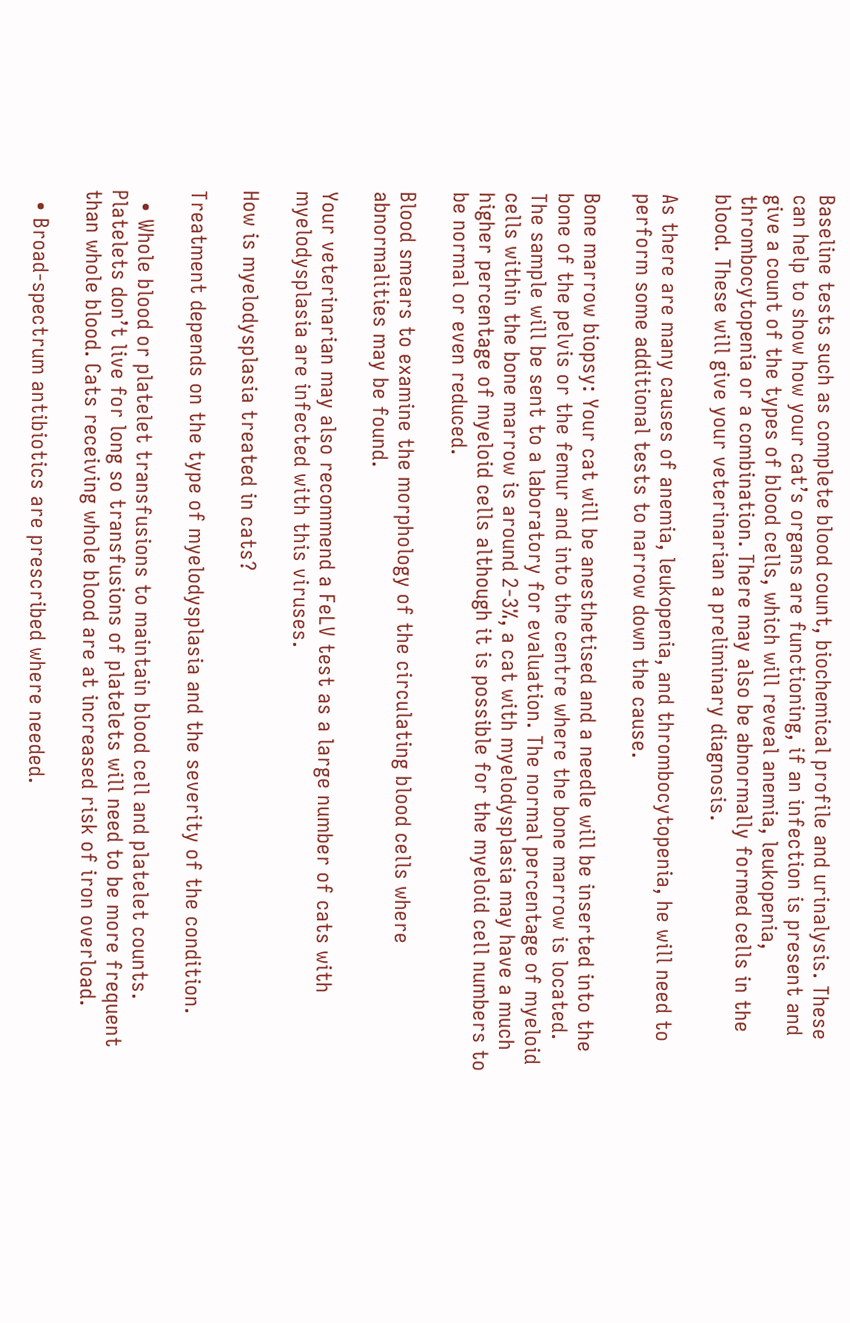Baseline tests such as complete blood count, biochemical profile and urinalysis. These can help to show how your cat’s organs are functioning, if an infection is present and give a count of the types of blood cells, which will reveal anemia, leukopenia, thrombocytopenia or a combination. There may also be abnormally formed cells in the blood. These will give your veterinarian a preliminary diagnosis.

As there are many causes of anemia, leukopenia, and thrombocytopenia, he will need to perform some additional tests to narrow down the cause.

Bone marrow biopsy: Your cat will be anesthetised and a needle will be inserted into the bone of the pelvis or the femur and into the centre where the bone marrow is located. The sample will be sent to a laboratory for evaluation. The normal percentage of myeloid cells within the bone marrow is around 2-3%, a cat with myelodysplasia may have a much higher percentage of myeloid cells although it is possible for the myeloid cell numbers to be normal or even reduced.

Blood smears to examine the morphology of the circulating blood cells where abnormalities may be found.

Your veterinarian may also recommend a FeLV test as a large number of cats with myelodysplasia are infected with this viruses.

How is myelodysplasia treated in cats?

Treatment depends on the type of myelodysplasia and the severity of the condition.

  • Whole blood or platelet transfusions to maintain blood cell and platelet counts. Platelets don’t live for long so transfusions of platelets will need to be more frequent than whole blood. Cats receiving whole blood are at increased risk of iron overload.

  • Broad-spectrum antibiotics are prescribed where needed.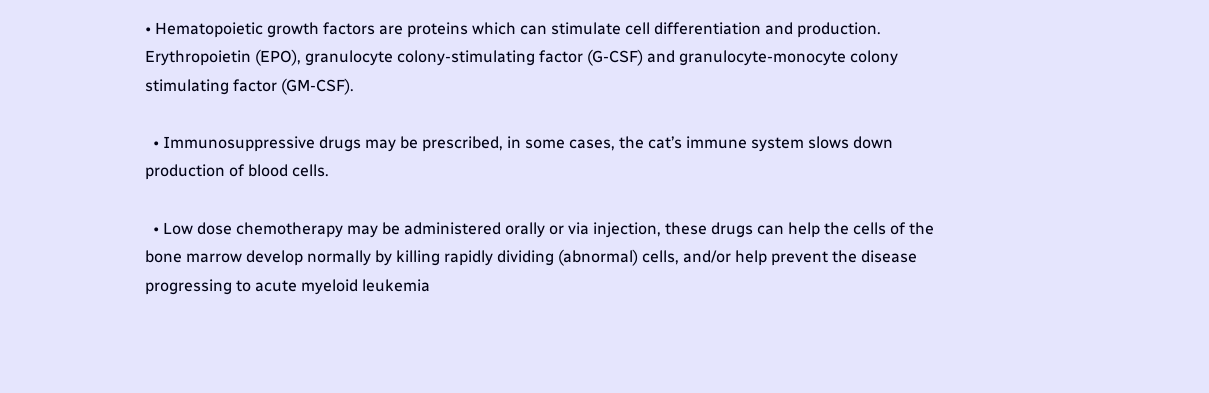• Hematopoietic growth factors are proteins which can stimulate cell differentiation and production. Erythropoietin (EPO), granulocyte colony-stimulating factor (G-CSF) and granulocyte-monocyte colony stimulating factor (GM-CSF).

  • Immunosuppressive drugs may be prescribed, in some cases, the cat’s immune system slows down production of blood cells.

  • Low dose chemotherapy may be administered orally or via injection, these drugs can help the cells of the bone marrow develop normally by killing rapidly dividing (abnormal) cells, and/or help prevent the disease progressing to acute myeloid leukemia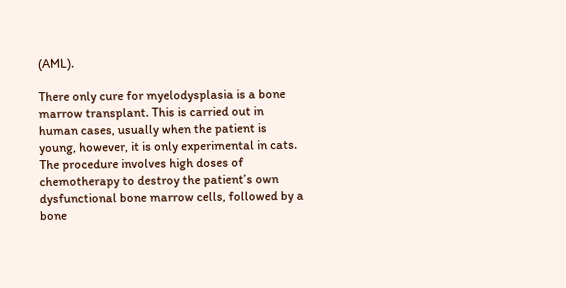(AML).

There only cure for myelodysplasia is a bone marrow transplant. This is carried out in human cases, usually when the patient is young, however, it is only experimental in cats. The procedure involves high doses of chemotherapy to destroy the patient’s own dysfunctional bone marrow cells, followed by a bone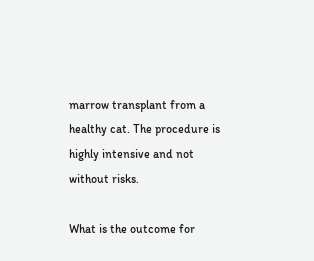marrow transplant from a healthy cat. The procedure is highly intensive and not without risks.

What is the outcome for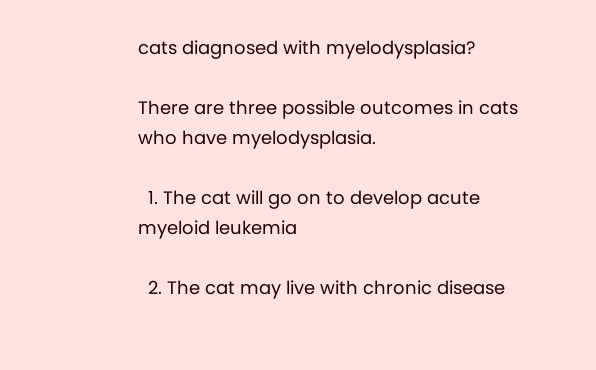cats diagnosed with myelodysplasia?

There are three possible outcomes in cats who have myelodysplasia.

  1. The cat will go on to develop acute myeloid leukemia

  2. The cat may live with chronic disease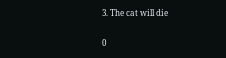3. The cat will die

0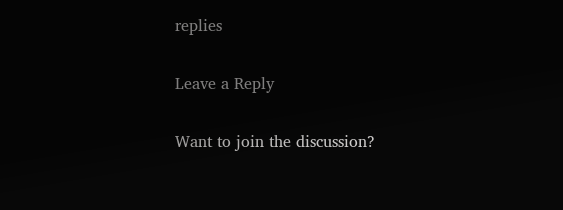replies

Leave a Reply

Want to join the discussion?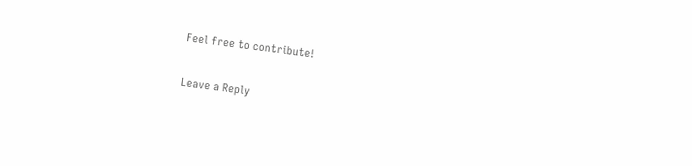Feel free to contribute!

Leave a Reply